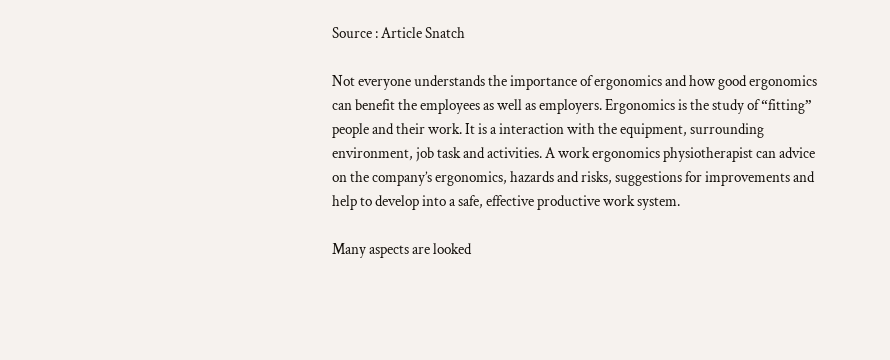Source : Article Snatch

Not everyone understands the importance of ergonomics and how good ergonomics can benefit the employees as well as employers. Ergonomics is the study of “fitting” people and their work. It is a interaction with the equipment, surrounding environment, job task and activities. A work ergonomics physiotherapist can advice on the company’s ergonomics, hazards and risks, suggestions for improvements and help to develop into a safe, effective productive work system.

Many aspects are looked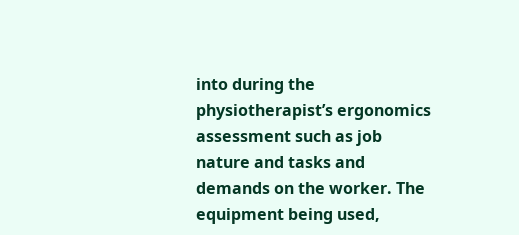into during the physiotherapist’s ergonomics assessment such as job nature and tasks and demands on the worker. The equipment being used,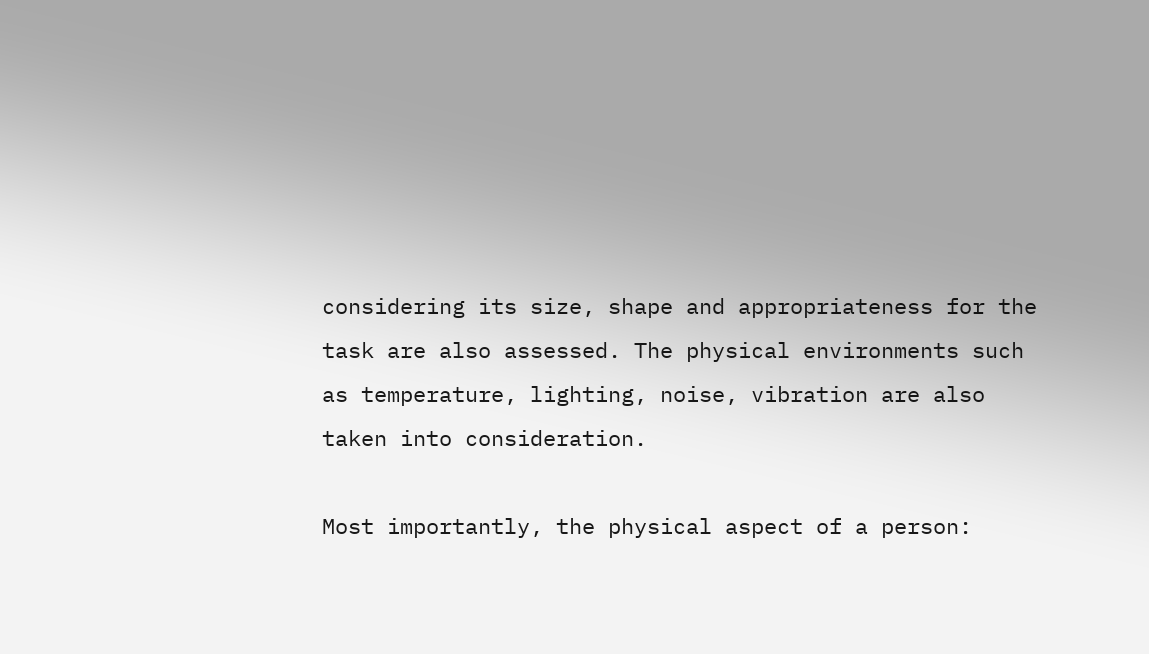considering its size, shape and appropriateness for the task are also assessed. The physical environments such as temperature, lighting, noise, vibration are also taken into consideration.

Most importantly, the physical aspect of a person: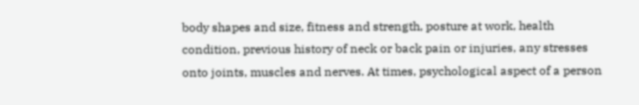body shapes and size, fitness and strength, posture at work, health condition, previous history of neck or back pain or injuries, any stresses onto joints, muscles and nerves. At times, psychological aspect of a person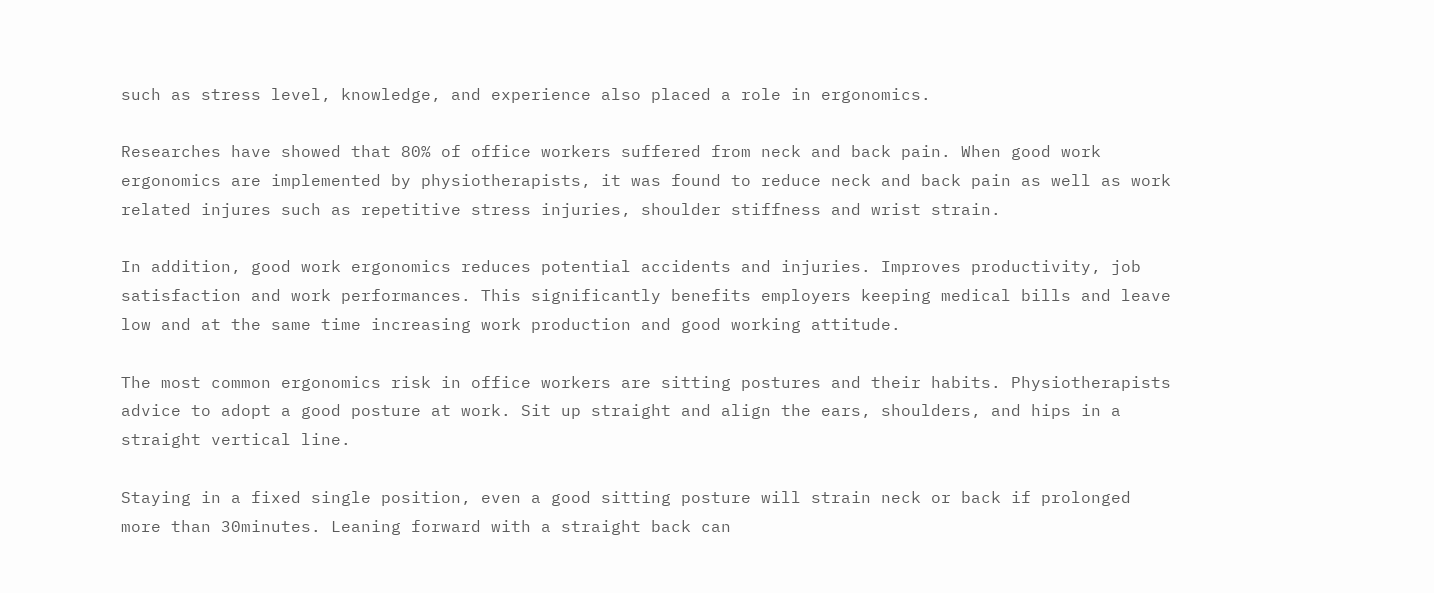such as stress level, knowledge, and experience also placed a role in ergonomics.

Researches have showed that 80% of office workers suffered from neck and back pain. When good work ergonomics are implemented by physiotherapists, it was found to reduce neck and back pain as well as work related injures such as repetitive stress injuries, shoulder stiffness and wrist strain.

In addition, good work ergonomics reduces potential accidents and injuries. Improves productivity, job satisfaction and work performances. This significantly benefits employers keeping medical bills and leave low and at the same time increasing work production and good working attitude.

The most common ergonomics risk in office workers are sitting postures and their habits. Physiotherapists advice to adopt a good posture at work. Sit up straight and align the ears, shoulders, and hips in a straight vertical line.

Staying in a fixed single position, even a good sitting posture will strain neck or back if prolonged more than 30minutes. Leaning forward with a straight back can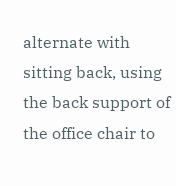alternate with sitting back, using the back support of the office chair to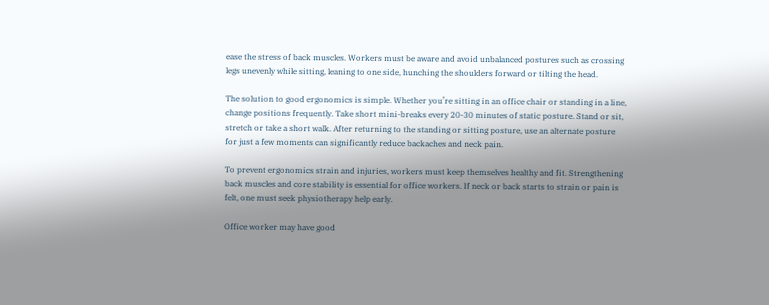ease the stress of back muscles. Workers must be aware and avoid unbalanced postures such as crossing legs unevenly while sitting, leaning to one side, hunching the shoulders forward or tilting the head.

The solution to good ergonomics is simple. Whether you’re sitting in an office chair or standing in a line, change positions frequently. Take short mini-breaks every 20-30 minutes of static posture. Stand or sit, stretch or take a short walk. After returning to the standing or sitting posture, use an alternate posture for just a few moments can significantly reduce backaches and neck pain.

To prevent ergonomics strain and injuries, workers must keep themselves healthy and fit. Strengthening back muscles and core stability is essential for office workers. If neck or back starts to strain or pain is felt, one must seek physiotherapy help early.

Office worker may have good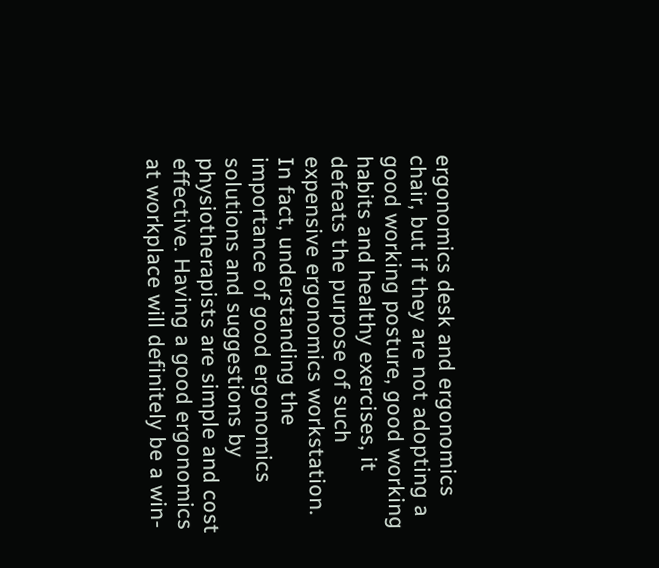ergonomics desk and ergonomics chair, but if they are not adopting a good working posture, good working habits and healthy exercises, it defeats the purpose of such expensive ergonomics workstation. In fact, understanding the importance of good ergonomics solutions and suggestions by physiotherapists are simple and cost effective. Having a good ergonomics at workplace will definitely be a win-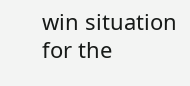win situation for the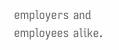employers and employees alike.